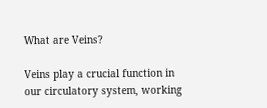What are Veins?

Veins play a crucial function in our circulatory system, working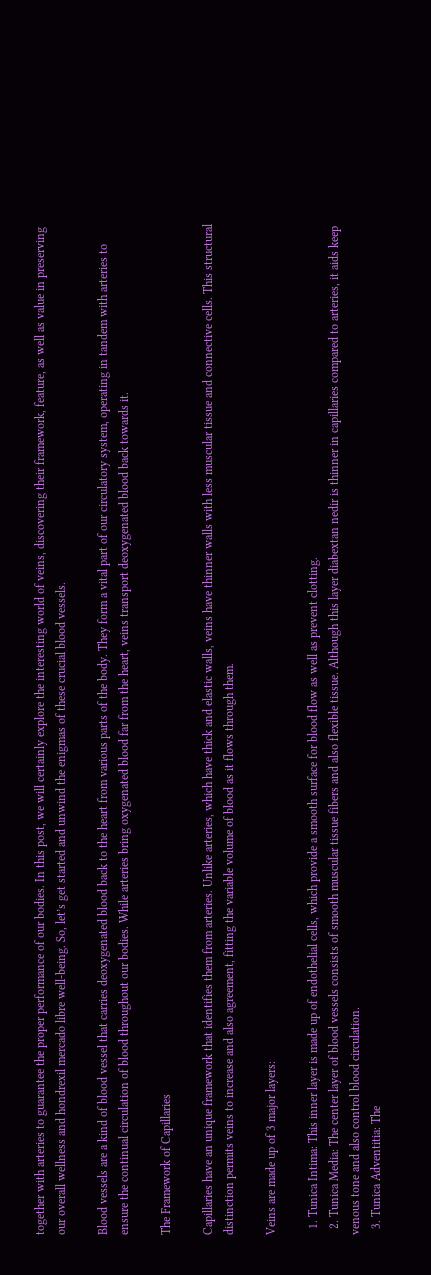together with arteries to guarantee the proper performance of our bodies. In this post, we will certainly explore the interesting world of veins, discovering their framework, feature, as well as value in preserving our overall wellness and hondrexil mercado libre well-being. So, let’s get started and unwind the enigmas of these crucial blood vessels.

Blood vessels are a kind of blood vessel that carries deoxygenated blood back to the heart from various parts of the body. They form a vital part of our circulatory system, operating in tandem with arteries to ensure the continual circulation of blood throughout our bodies. While arteries bring oxygenated blood far from the heart, veins transport deoxygenated blood back towards it.

The Framework of Capillaries

Capillaries have an unique framework that identifies them from arteries. Unlike arteries, which have thick and elastic walls, veins have thinner walls with less muscular tissue and connective cells. This structural distinction permits veins to increase and also agreement, fitting the variable volume of blood as it flows through them.

Veins are made up of 3 major layers:

  1. Tunica Intima: This inner layer is made up of endothelial cells, which provide a smooth surface for blood flow as well as prevent clotting.
  2. Tunica Media: The center layer of blood vessels consists of smooth muscular tissue fibers and also flexible tissue. Although this layer diabextan nedir is thinner in capillaries compared to arteries, it aids keep venous tone and also control blood circulation.
  3. Tunica Adventitia: The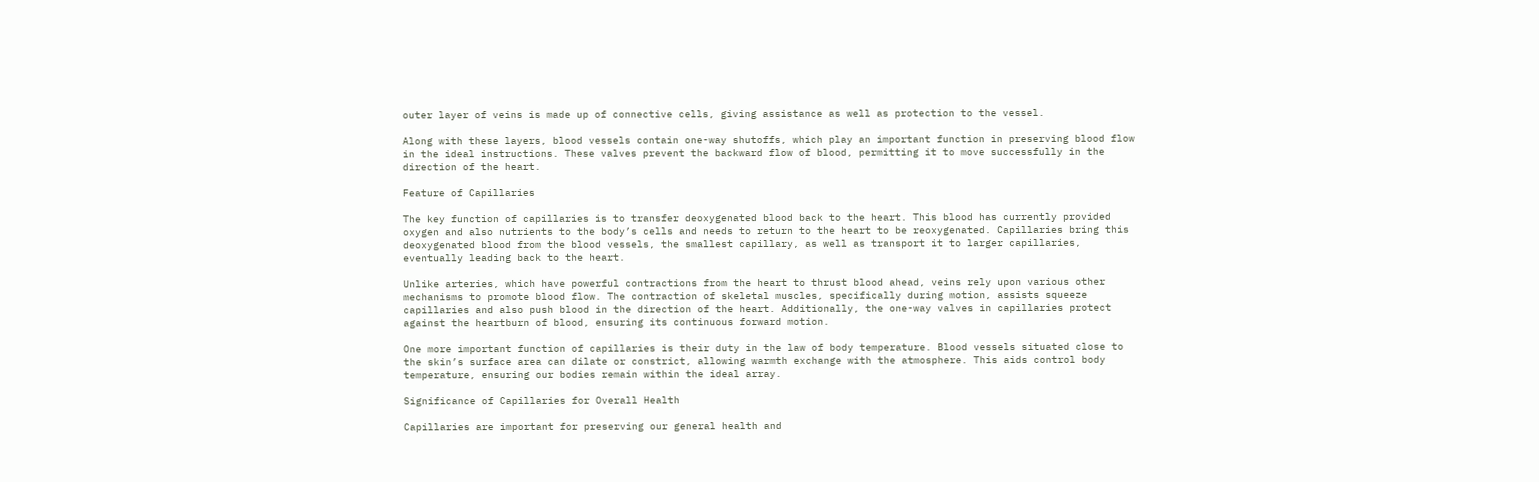outer layer of veins is made up of connective cells, giving assistance as well as protection to the vessel.

Along with these layers, blood vessels contain one-way shutoffs, which play an important function in preserving blood flow in the ideal instructions. These valves prevent the backward flow of blood, permitting it to move successfully in the direction of the heart.

Feature of Capillaries

The key function of capillaries is to transfer deoxygenated blood back to the heart. This blood has currently provided oxygen and also nutrients to the body’s cells and needs to return to the heart to be reoxygenated. Capillaries bring this deoxygenated blood from the blood vessels, the smallest capillary, as well as transport it to larger capillaries, eventually leading back to the heart.

Unlike arteries, which have powerful contractions from the heart to thrust blood ahead, veins rely upon various other mechanisms to promote blood flow. The contraction of skeletal muscles, specifically during motion, assists squeeze capillaries and also push blood in the direction of the heart. Additionally, the one-way valves in capillaries protect against the heartburn of blood, ensuring its continuous forward motion.

One more important function of capillaries is their duty in the law of body temperature. Blood vessels situated close to the skin’s surface area can dilate or constrict, allowing warmth exchange with the atmosphere. This aids control body temperature, ensuring our bodies remain within the ideal array.

Significance of Capillaries for Overall Health

Capillaries are important for preserving our general health and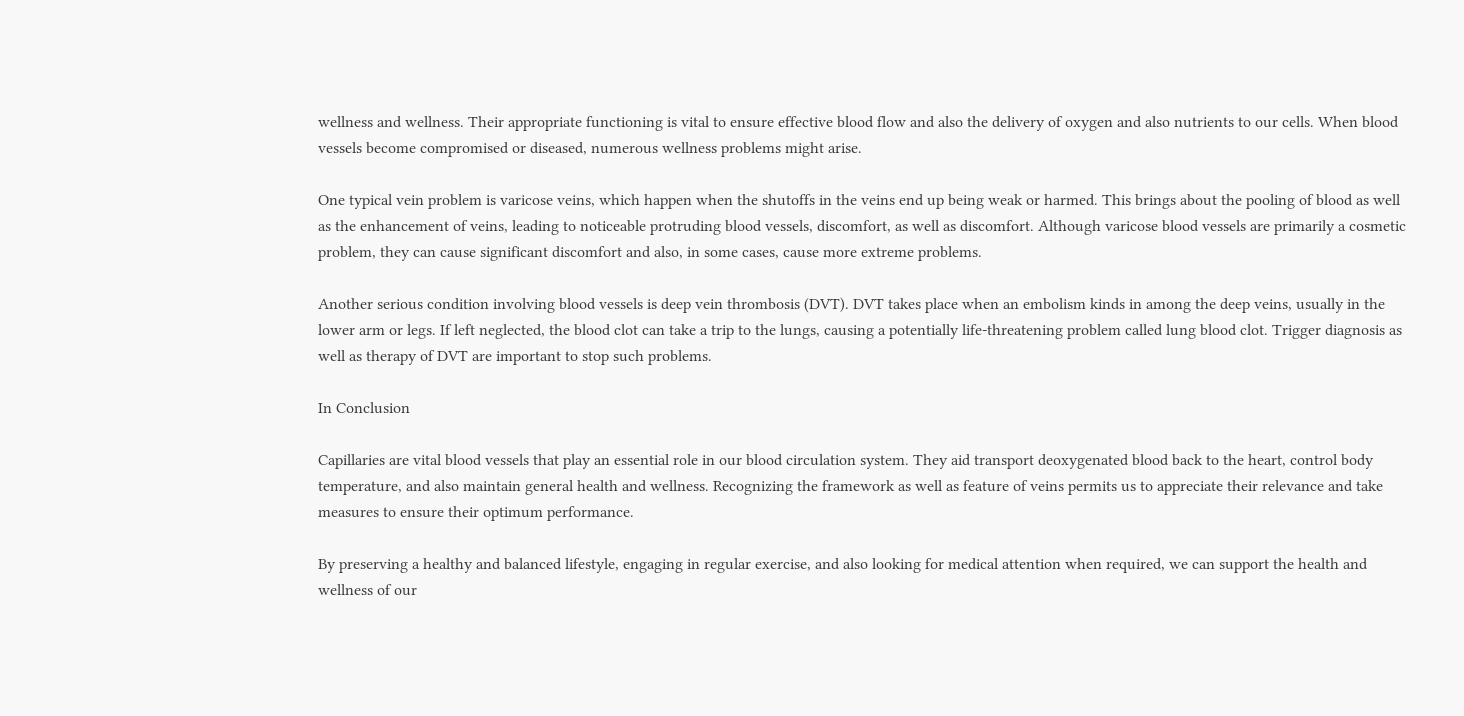wellness and wellness. Their appropriate functioning is vital to ensure effective blood flow and also the delivery of oxygen and also nutrients to our cells. When blood vessels become compromised or diseased, numerous wellness problems might arise.

One typical vein problem is varicose veins, which happen when the shutoffs in the veins end up being weak or harmed. This brings about the pooling of blood as well as the enhancement of veins, leading to noticeable protruding blood vessels, discomfort, as well as discomfort. Although varicose blood vessels are primarily a cosmetic problem, they can cause significant discomfort and also, in some cases, cause more extreme problems.

Another serious condition involving blood vessels is deep vein thrombosis (DVT). DVT takes place when an embolism kinds in among the deep veins, usually in the lower arm or legs. If left neglected, the blood clot can take a trip to the lungs, causing a potentially life-threatening problem called lung blood clot. Trigger diagnosis as well as therapy of DVT are important to stop such problems.

In Conclusion

Capillaries are vital blood vessels that play an essential role in our blood circulation system. They aid transport deoxygenated blood back to the heart, control body temperature, and also maintain general health and wellness. Recognizing the framework as well as feature of veins permits us to appreciate their relevance and take measures to ensure their optimum performance.

By preserving a healthy and balanced lifestyle, engaging in regular exercise, and also looking for medical attention when required, we can support the health and wellness of our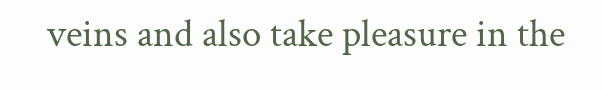veins and also take pleasure in the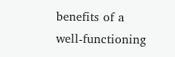benefits of a well-functioning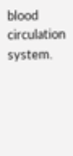blood circulation system.